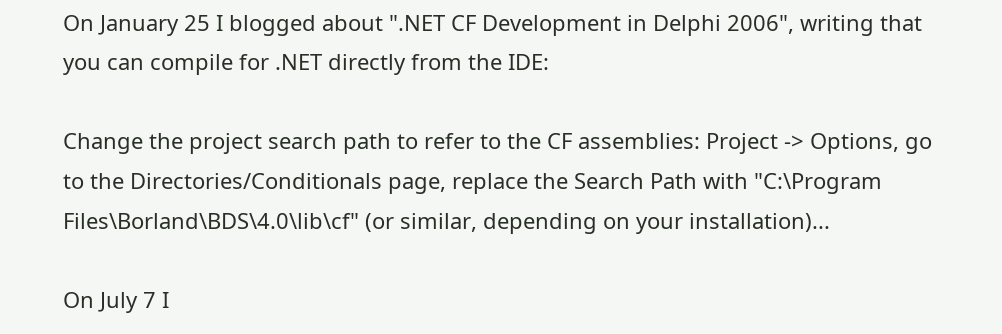On January 25 I blogged about ".NET CF Development in Delphi 2006", writing that you can compile for .NET directly from the IDE:

Change the project search path to refer to the CF assemblies: Project -> Options, go to the Directories/Conditionals page, replace the Search Path with "C:\Program Files\Borland\BDS\4.0\lib\cf" (or similar, depending on your installation)...

On July 7 I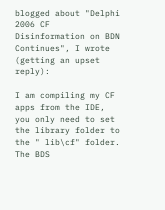blogged about "Delphi 2006 CF Disinformation on BDN Continues", I wrote (getting an upset reply):

I am compiling my CF apps from the IDE, you only need to set the library folder to the " lib\cf" folder. The BDS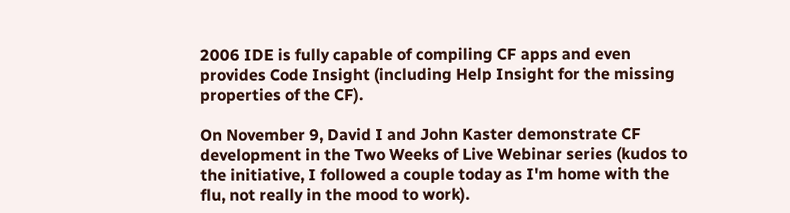2006 IDE is fully capable of compiling CF apps and even provides Code Insight (including Help Insight for the missing properties of the CF).

On November 9, David I and John Kaster demonstrate CF development in the Two Weeks of Live Webinar series (kudos to the initiative, I followed a couple today as I'm home with the flu, not really in the mood to work).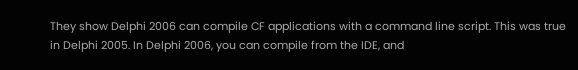They show Delphi 2006 can compile CF applications with a command line script. This was true in Delphi 2005. In Delphi 2006, you can compile from the IDE, and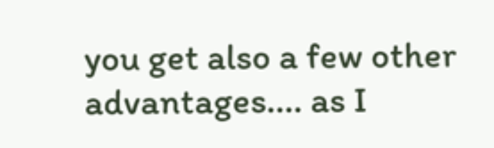you get also a few other advantages.... as I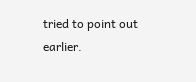tried to point out earlier.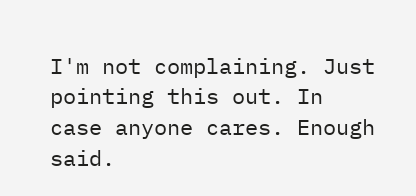I'm not complaining. Just pointing this out. In case anyone cares. Enough said.